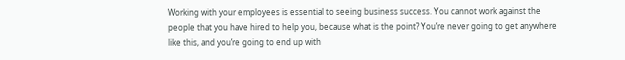Working with your employees is essential to seeing business success. You cannot work against the people that you have hired to help you, because what is the point? You’re never going to get anywhere like this, and you’re going to end up with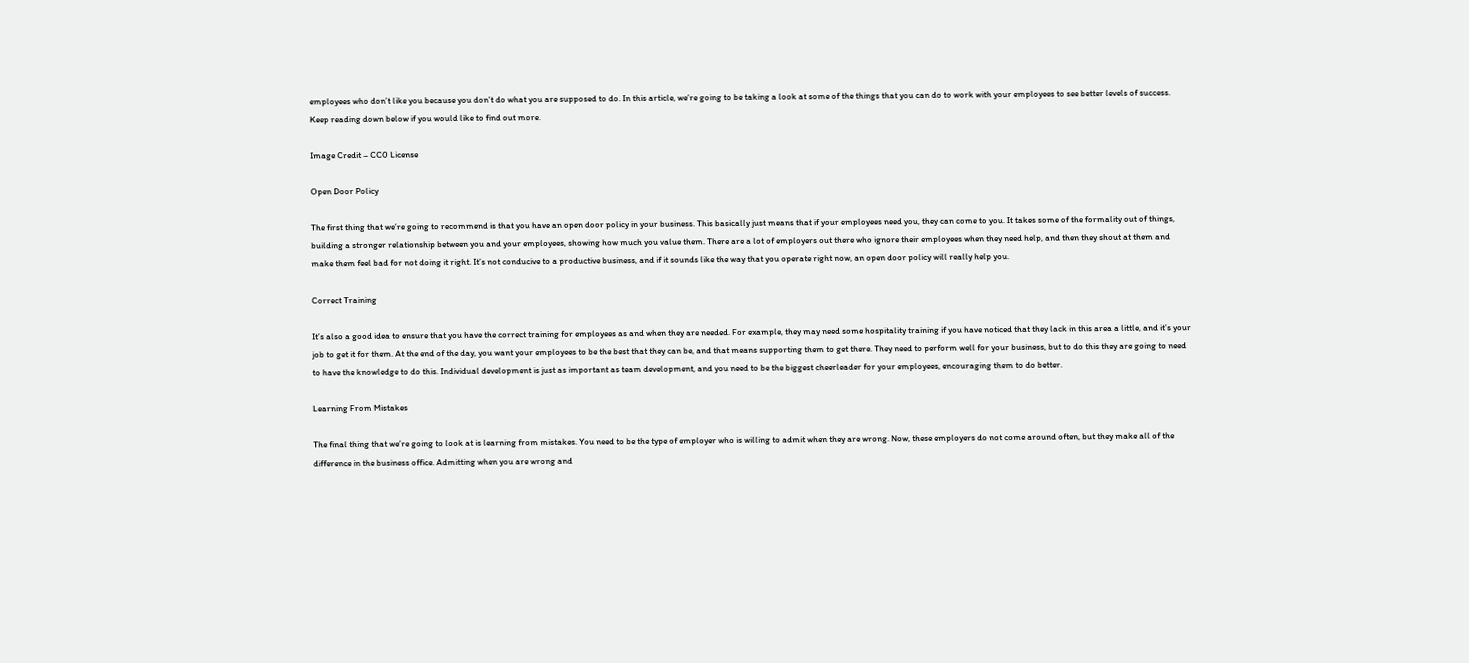employees who don’t like you because you don’t do what you are supposed to do. In this article, we’re going to be taking a look at some of the things that you can do to work with your employees to see better levels of success. Keep reading down below if you would like to find out more.

Image Credit – CC0 License

Open Door Policy

The first thing that we’re going to recommend is that you have an open door policy in your business. This basically just means that if your employees need you, they can come to you. It takes some of the formality out of things, building a stronger relationship between you and your employees, showing how much you value them. There are a lot of employers out there who ignore their employees when they need help, and then they shout at them and make them feel bad for not doing it right. It’s not conducive to a productive business, and if it sounds like the way that you operate right now, an open door policy will really help you.

Correct Training

It’s also a good idea to ensure that you have the correct training for employees as and when they are needed. For example, they may need some hospitality training if you have noticed that they lack in this area a little, and it’s your job to get it for them. At the end of the day, you want your employees to be the best that they can be, and that means supporting them to get there. They need to perform well for your business, but to do this they are going to need to have the knowledge to do this. Individual development is just as important as team development, and you need to be the biggest cheerleader for your employees, encouraging them to do better.

Learning From Mistakes

The final thing that we’re going to look at is learning from mistakes. You need to be the type of employer who is willing to admit when they are wrong. Now, these employers do not come around often, but they make all of the difference in the business office. Admitting when you are wrong and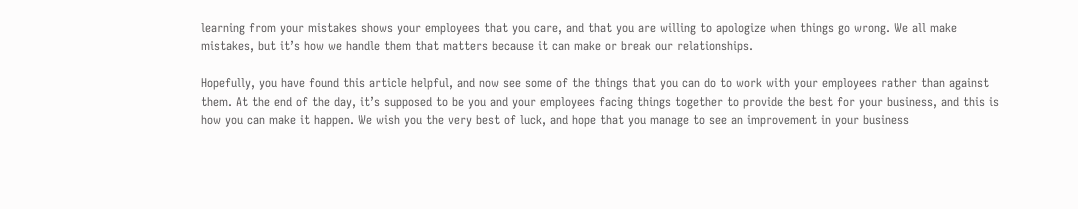learning from your mistakes shows your employees that you care, and that you are willing to apologize when things go wrong. We all make mistakes, but it’s how we handle them that matters because it can make or break our relationships.

Hopefully, you have found this article helpful, and now see some of the things that you can do to work with your employees rather than against them. At the end of the day, it’s supposed to be you and your employees facing things together to provide the best for your business, and this is how you can make it happen. We wish you the very best of luck, and hope that you manage to see an improvement in your business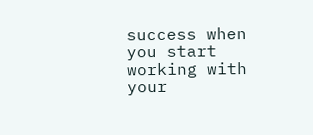success when you start working with your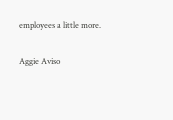employees a little more.

Aggie Aviso